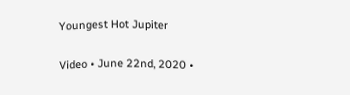Youngest Hot Jupiter

Video • June 22nd, 2020 •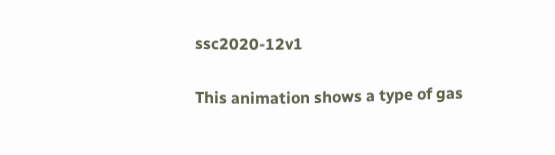ssc2020-12v1

This animation shows a type of gas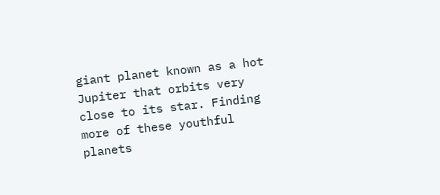giant planet known as a hot Jupiter that orbits very close to its star. Finding more of these youthful planets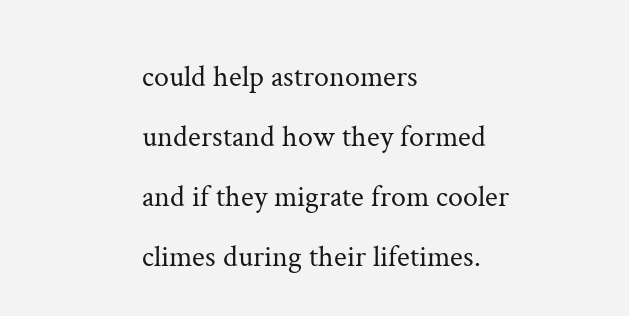could help astronomers understand how they formed and if they migrate from cooler climes during their lifetimes.